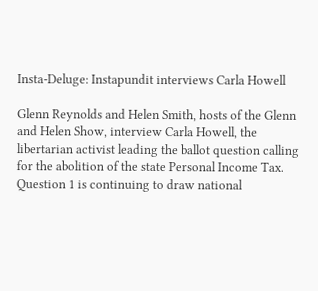Insta-Deluge: Instapundit interviews Carla Howell

Glenn Reynolds and Helen Smith, hosts of the Glenn and Helen Show, interview Carla Howell, the libertarian activist leading the ballot question calling for the abolition of the state Personal Income Tax. Question 1 is continuing to draw national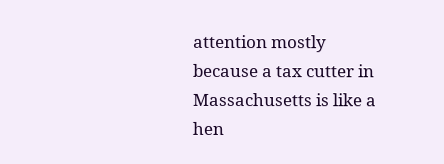attention mostly because a tax cutter in Massachusetts is like a hen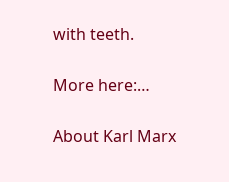with teeth.

More here:…

About Karl Marx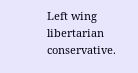Left wing libertarian conservative.